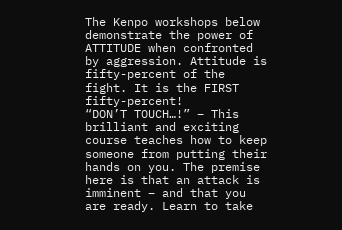The Kenpo workshops below demonstrate the power of ATTITUDE when confronted by aggression. Attitude is fifty-percent of the fight. It is the FIRST fifty-percent!
“DON’T TOUCH…!” – This brilliant and exciting course teaches how to keep someone from putting their hands on you. The premise here is that an attack is imminent – and that you are ready. Learn to take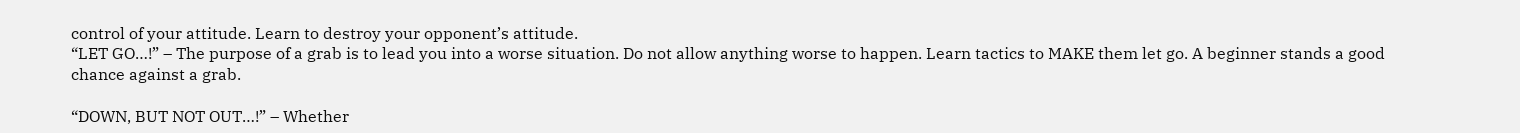control of your attitude. Learn to destroy your opponent’s attitude.
“LET GO…!” – The purpose of a grab is to lead you into a worse situation. Do not allow anything worse to happen. Learn tactics to MAKE them let go. A beginner stands a good chance against a grab.

“DOWN, BUT NOT OUT…!” – Whether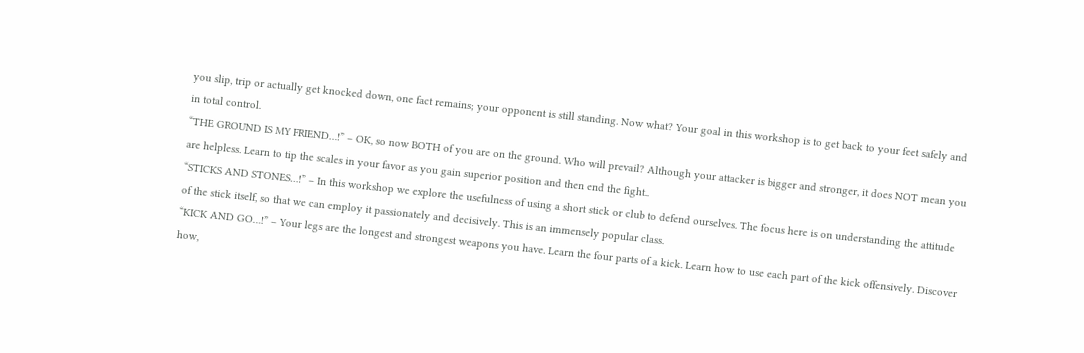you slip, trip or actually get knocked down, one fact remains; your opponent is still standing. Now what? Your goal in this workshop is to get back to your feet safely and in total control.
“THE GROUND IS MY FRIEND…!” – OK, so now BOTH of you are on the ground. Who will prevail? Although your attacker is bigger and stronger, it does NOT mean you are helpless. Learn to tip the scales in your favor as you gain superior position and then end the fight..
“STICKS AND STONES…!” – In this workshop we explore the usefulness of using a short stick or club to defend ourselves. The focus here is on understanding the attitude of the stick itself, so that we can employ it passionately and decisively. This is an immensely popular class.
“KICK AND GO…!” – Your legs are the longest and strongest weapons you have. Learn the four parts of a kick. Learn how to use each part of the kick offensively. Discover how,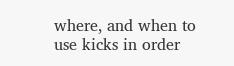where, and when to use kicks in order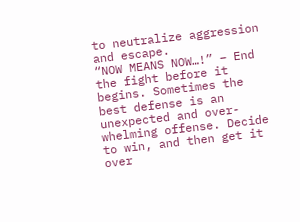to neutralize aggression and escape.
“NOW MEANS NOW…!” – End the fight before it begins. Sometimes the best defense is an unexpected and over-whelming offense. Decide to win, and then get it over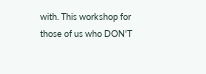with. This workshop for those of us who DON'T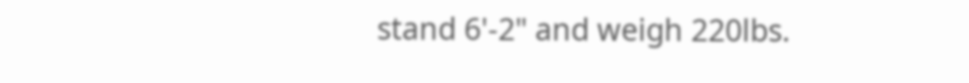stand 6'-2" and weigh 220lbs.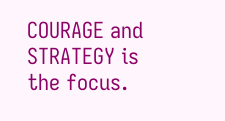COURAGE and STRATEGY is the focus.